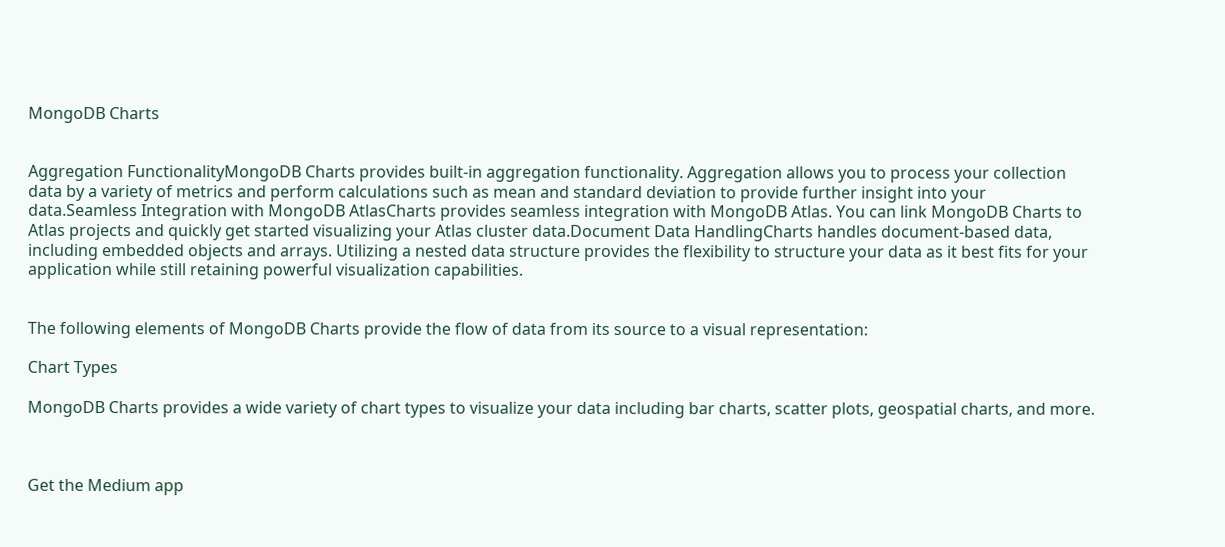MongoDB Charts


Aggregation FunctionalityMongoDB Charts provides built-in aggregation functionality. Aggregation allows you to process your collection data by a variety of metrics and perform calculations such as mean and standard deviation to provide further insight into your data.Seamless Integration with MongoDB AtlasCharts provides seamless integration with MongoDB Atlas. You can link MongoDB Charts to Atlas projects and quickly get started visualizing your Atlas cluster data.Document Data HandlingCharts handles document-based data, including embedded objects and arrays. Utilizing a nested data structure provides the flexibility to structure your data as it best fits for your application while still retaining powerful visualization capabilities.


The following elements of MongoDB Charts provide the flow of data from its source to a visual representation:

Chart Types

MongoDB Charts provides a wide variety of chart types to visualize your data including bar charts, scatter plots, geospatial charts, and more.



Get the Medium app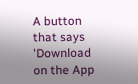A button that says 'Download on the App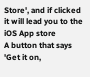Store', and if clicked it will lead you to the iOS App store
A button that says 'Get it on,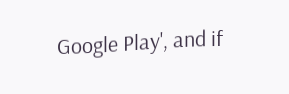Google Play', and if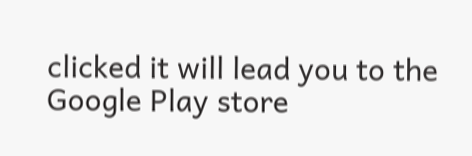clicked it will lead you to the Google Play store